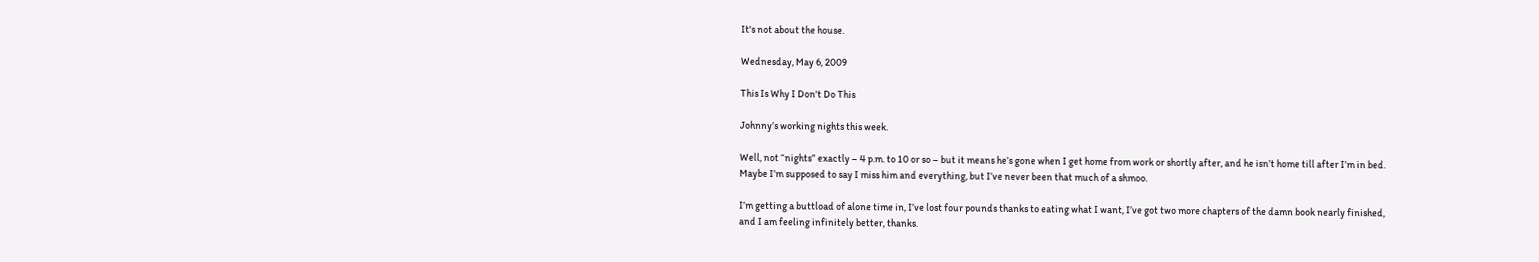It's not about the house.

Wednesday, May 6, 2009

This Is Why I Don't Do This

Johnny’s working nights this week.

Well, not “nights” exactly – 4 p.m. to 10 or so – but it means he’s gone when I get home from work or shortly after, and he isn’t home till after I’m in bed. Maybe I’m supposed to say I miss him and everything, but I’ve never been that much of a shmoo.

I’m getting a buttload of alone time in, I’ve lost four pounds thanks to eating what I want, I’ve got two more chapters of the damn book nearly finished, and I am feeling infinitely better, thanks.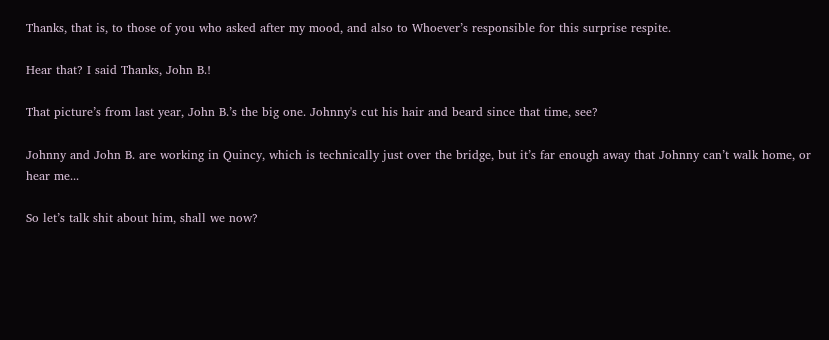Thanks, that is, to those of you who asked after my mood, and also to Whoever’s responsible for this surprise respite.

Hear that? I said Thanks, John B.!

That picture’s from last year, John B.’s the big one. Johnny's cut his hair and beard since that time, see?

Johnny and John B. are working in Quincy, which is technically just over the bridge, but it’s far enough away that Johnny can’t walk home, or hear me...

So let’s talk shit about him, shall we now?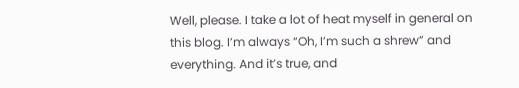Well, please. I take a lot of heat myself in general on this blog. I’m always “Oh, I’m such a shrew” and everything. And it’s true, and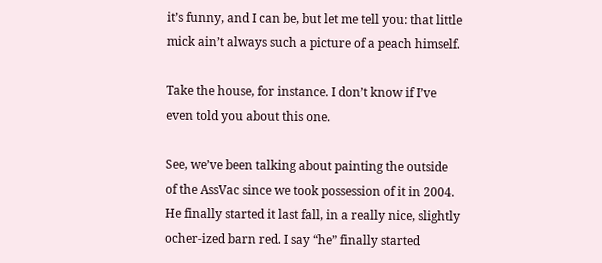it’s funny, and I can be, but let me tell you: that little mick ain’t always such a picture of a peach himself.

Take the house, for instance. I don’t know if I’ve even told you about this one.

See, we’ve been talking about painting the outside of the AssVac since we took possession of it in 2004. He finally started it last fall, in a really nice, slightly ocher-ized barn red. I say “he” finally started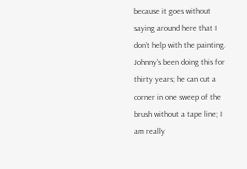because it goes without saying around here that I don’t help with the painting. Johnny's been doing this for thirty years; he can cut a corner in one sweep of the brush without a tape line; I am really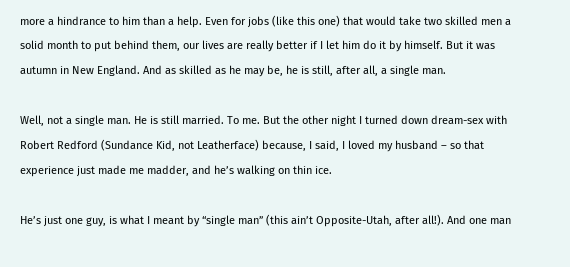more a hindrance to him than a help. Even for jobs (like this one) that would take two skilled men a solid month to put behind them, our lives are really better if I let him do it by himself. But it was autumn in New England. And as skilled as he may be, he is still, after all, a single man.

Well, not a single man. He is still married. To me. But the other night I turned down dream-sex with Robert Redford (Sundance Kid, not Leatherface) because, I said, I loved my husband – so that experience just made me madder, and he’s walking on thin ice.

He’s just one guy, is what I meant by “single man” (this ain’t Opposite-Utah, after all!). And one man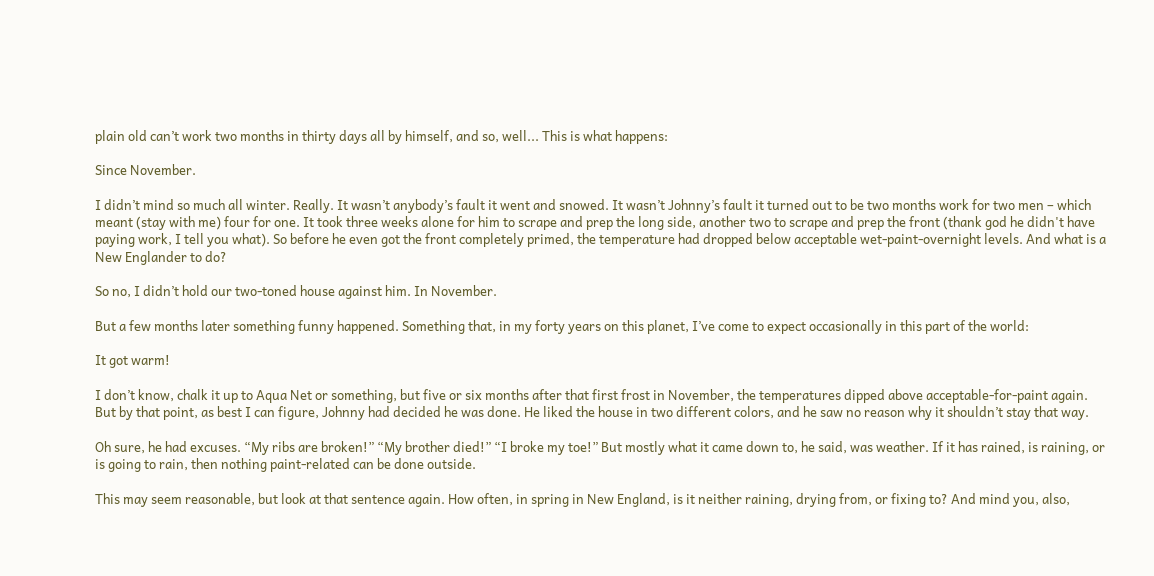plain old can’t work two months in thirty days all by himself, and so, well... This is what happens:

Since November.

I didn’t mind so much all winter. Really. It wasn’t anybody’s fault it went and snowed. It wasn’t Johnny’s fault it turned out to be two months work for two men – which meant (stay with me) four for one. It took three weeks alone for him to scrape and prep the long side, another two to scrape and prep the front (thank god he didn't have paying work, I tell you what). So before he even got the front completely primed, the temperature had dropped below acceptable wet-paint-overnight levels. And what is a New Englander to do?

So no, I didn’t hold our two-toned house against him. In November.

But a few months later something funny happened. Something that, in my forty years on this planet, I’ve come to expect occasionally in this part of the world:

It got warm!

I don’t know, chalk it up to Aqua Net or something, but five or six months after that first frost in November, the temperatures dipped above acceptable-for-paint again. But by that point, as best I can figure, Johnny had decided he was done. He liked the house in two different colors, and he saw no reason why it shouldn’t stay that way.

Oh sure, he had excuses. “My ribs are broken!” “My brother died!” “I broke my toe!” But mostly what it came down to, he said, was weather. If it has rained, is raining, or is going to rain, then nothing paint-related can be done outside.

This may seem reasonable, but look at that sentence again. How often, in spring in New England, is it neither raining, drying from, or fixing to? And mind you, also,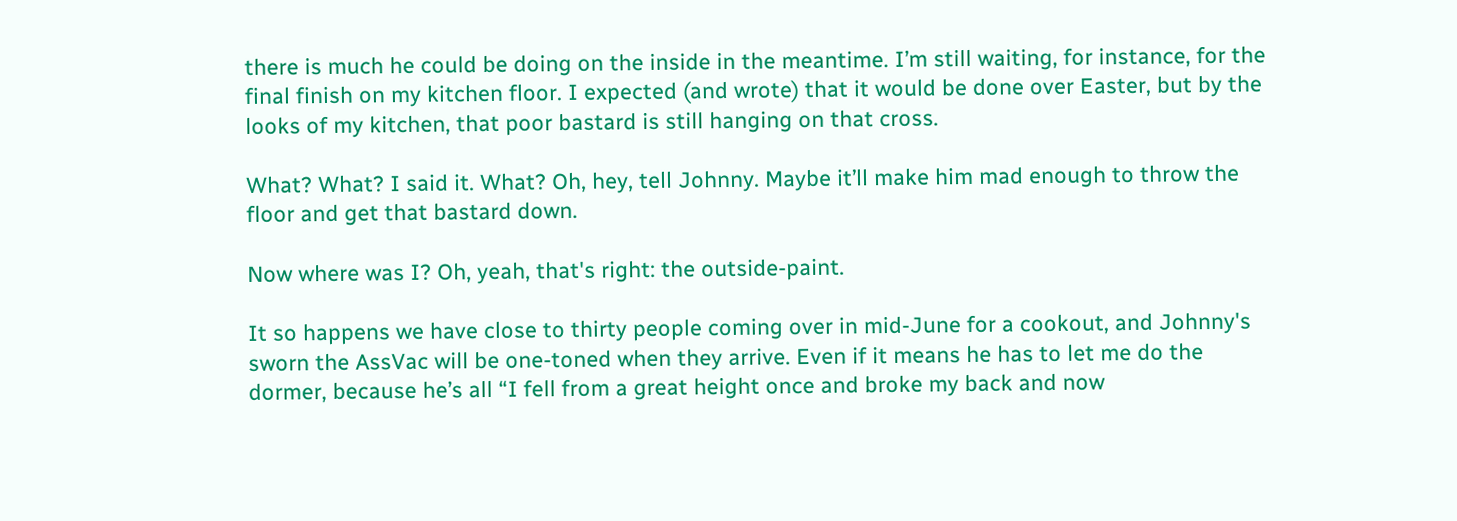there is much he could be doing on the inside in the meantime. I’m still waiting, for instance, for the final finish on my kitchen floor. I expected (and wrote) that it would be done over Easter, but by the looks of my kitchen, that poor bastard is still hanging on that cross.

What? What? I said it. What? Oh, hey, tell Johnny. Maybe it’ll make him mad enough to throw the floor and get that bastard down.

Now where was I? Oh, yeah, that's right: the outside-paint.

It so happens we have close to thirty people coming over in mid-June for a cookout, and Johnny's sworn the AssVac will be one-toned when they arrive. Even if it means he has to let me do the dormer, because he’s all “I fell from a great height once and broke my back and now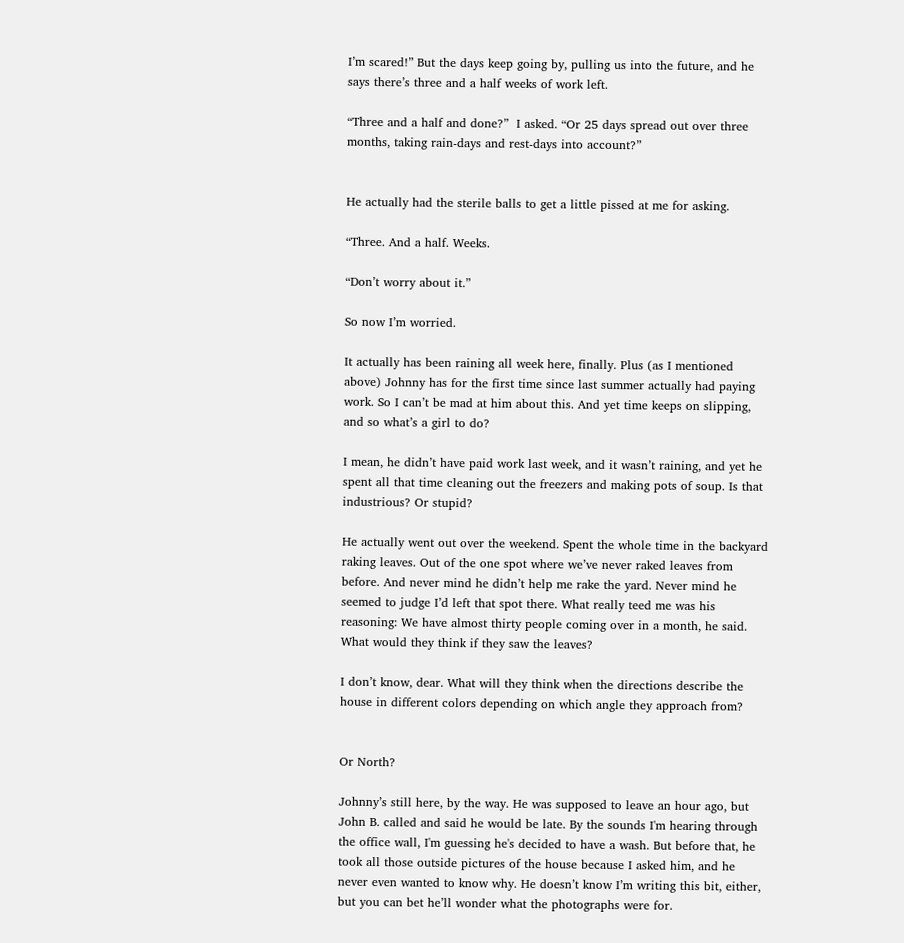I’m scared!” But the days keep going by, pulling us into the future, and he says there’s three and a half weeks of work left.

“Three and a half and done?”  I asked. “Or 25 days spread out over three months, taking rain-days and rest-days into account?”


He actually had the sterile balls to get a little pissed at me for asking.

“Three. And a half. Weeks.

“Don’t worry about it.”

So now I’m worried.

It actually has been raining all week here, finally. Plus (as I mentioned above) Johnny has for the first time since last summer actually had paying work. So I can’t be mad at him about this. And yet time keeps on slipping, and so what’s a girl to do?

I mean, he didn’t have paid work last week, and it wasn’t raining, and yet he spent all that time cleaning out the freezers and making pots of soup. Is that industrious? Or stupid?

He actually went out over the weekend. Spent the whole time in the backyard raking leaves. Out of the one spot where we’ve never raked leaves from before. And never mind he didn’t help me rake the yard. Never mind he seemed to judge I’d left that spot there. What really teed me was his reasoning: We have almost thirty people coming over in a month, he said. What would they think if they saw the leaves?

I don’t know, dear. What will they think when the directions describe the house in different colors depending on which angle they approach from?


Or North?

Johnny’s still here, by the way. He was supposed to leave an hour ago, but John B. called and said he would be late. By the sounds I'm hearing through the office wall, I'm guessing he's decided to have a wash. But before that, he took all those outside pictures of the house because I asked him, and he never even wanted to know why. He doesn’t know I’m writing this bit, either, but you can bet he’ll wonder what the photographs were for.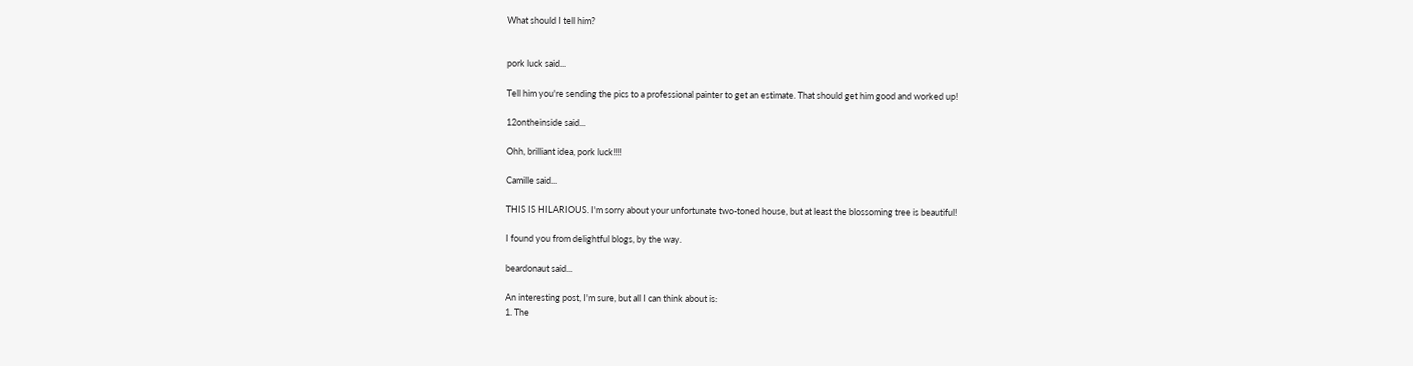What should I tell him?


pork luck said...

Tell him you're sending the pics to a professional painter to get an estimate. That should get him good and worked up!

12ontheinside said...

Ohh, brilliant idea, pork luck!!!!

Camille said...

THIS IS HILARIOUS. I'm sorry about your unfortunate two-toned house, but at least the blossoming tree is beautiful!

I found you from delightful blogs, by the way.

beardonaut said...

An interesting post, I'm sure, but all I can think about is:
1. The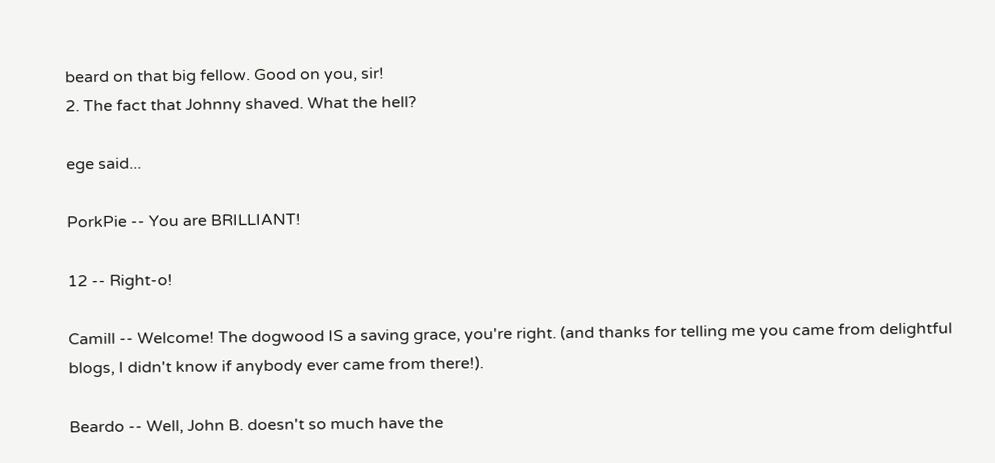beard on that big fellow. Good on you, sir!
2. The fact that Johnny shaved. What the hell?

ege said...

PorkPie -- You are BRILLIANT!

12 -- Right-o!

Camill -- Welcome! The dogwood IS a saving grace, you're right. (and thanks for telling me you came from delightful blogs, I didn't know if anybody ever came from there!).

Beardo -- Well, John B. doesn't so much have the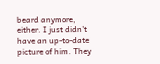beard anymore, either. I just didn't have an up-to-date picture of him. They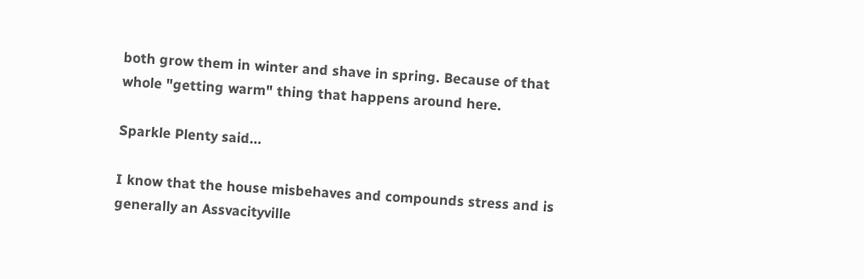both grow them in winter and shave in spring. Because of that whole "getting warm" thing that happens around here.

Sparkle Plenty said...

I know that the house misbehaves and compounds stress and is generally an Assvacityville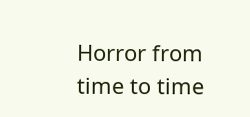Horror from time to time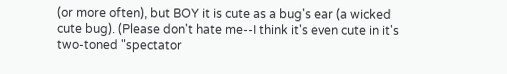(or more often), but BOY it is cute as a bug's ear (a wicked cute bug). (Please don't hate me--I think it's even cute in it's two-toned "spectator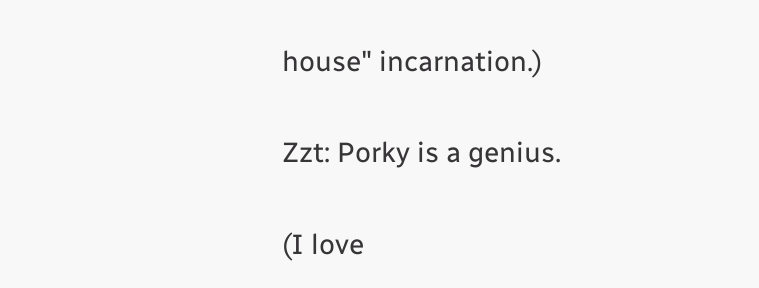house" incarnation.)

Zzt: Porky is a genius.

(I love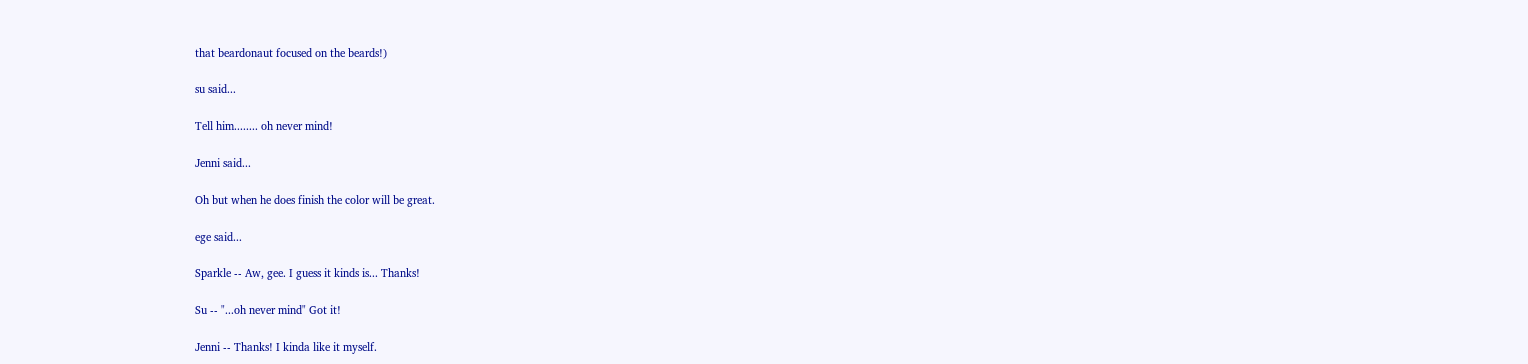that beardonaut focused on the beards!)

su said...

Tell him........ oh never mind!

Jenni said...

Oh but when he does finish the color will be great.

ege said...

Sparkle -- Aw, gee. I guess it kinds is... Thanks!

Su -- "...oh never mind" Got it!

Jenni -- Thanks! I kinda like it myself.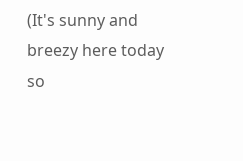(It's sunny and breezy here today so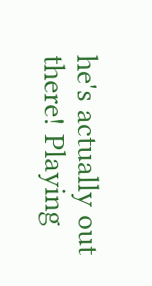he's actually out there! Playing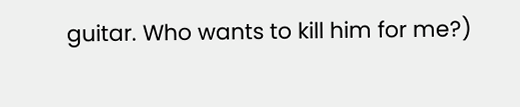guitar. Who wants to kill him for me?)